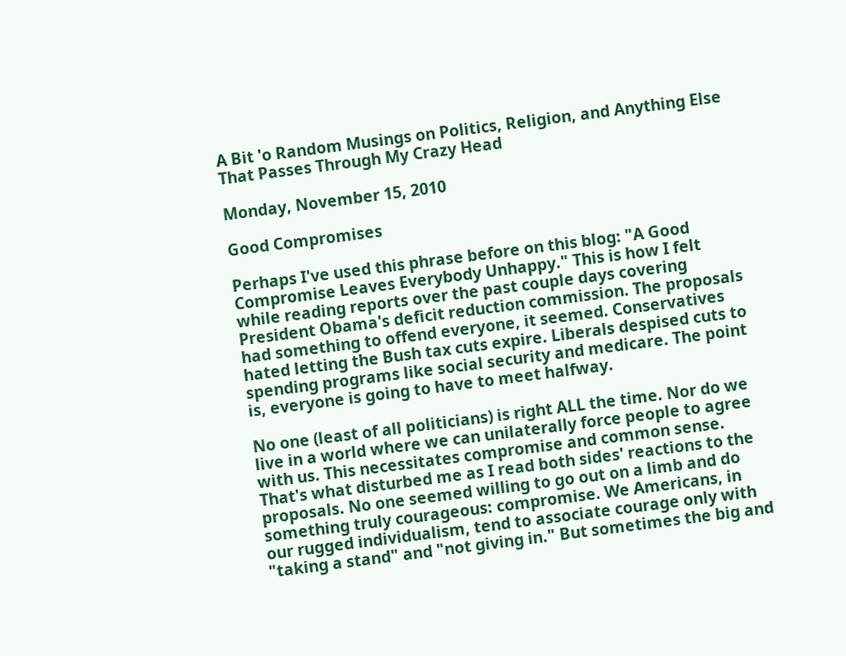A Bit 'o Random Musings on Politics, Religion, and Anything Else That Passes Through My Crazy Head

Monday, November 15, 2010

Good Compromises

Perhaps I've used this phrase before on this blog: "A Good Compromise Leaves Everybody Unhappy." This is how I felt while reading reports over the past couple days covering President Obama's deficit reduction commission. The proposals had something to offend everyone, it seemed. Conservatives hated letting the Bush tax cuts expire. Liberals despised cuts to spending programs like social security and medicare. The point is, everyone is going to have to meet halfway.

No one (least of all politicians) is right ALL the time. Nor do we live in a world where we can unilaterally force people to agree with us. This necessitates compromise and common sense. That's what disturbed me as I read both sides' reactions to the proposals. No one seemed willing to go out on a limb and do something truly courageous: compromise. We Americans, in our rugged individualism, tend to associate courage only with "taking a stand" and "not giving in." But sometimes the big and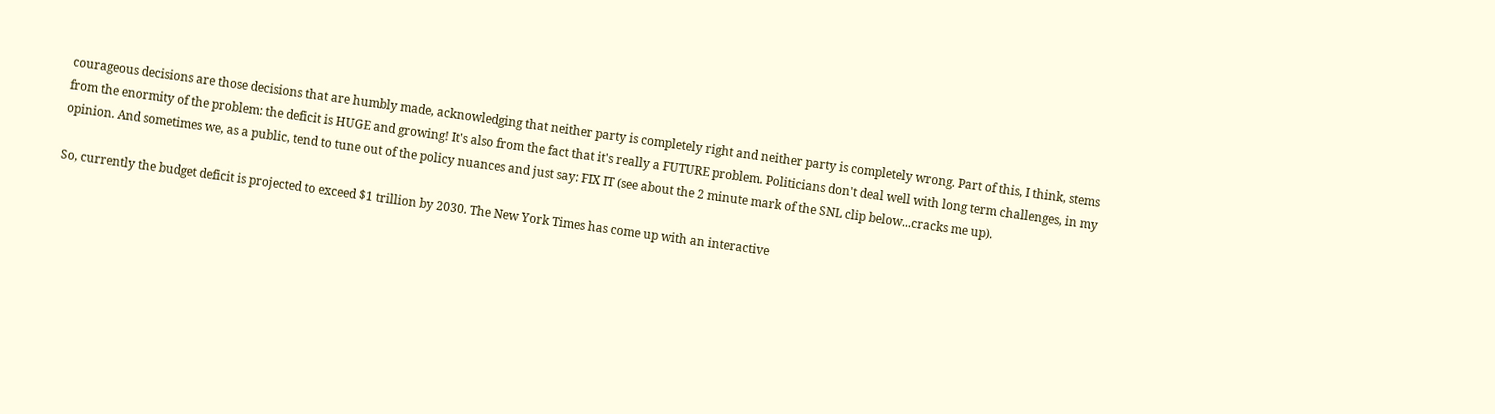courageous decisions are those decisions that are humbly made, acknowledging that neither party is completely right and neither party is completely wrong. Part of this, I think, stems from the enormity of the problem: the deficit is HUGE and growing! It's also from the fact that it's really a FUTURE problem. Politicians don't deal well with long term challenges, in my opinion. And sometimes we, as a public, tend to tune out of the policy nuances and just say: FIX IT (see about the 2 minute mark of the SNL clip below...cracks me up).

So, currently the budget deficit is projected to exceed $1 trillion by 2030. The New York Times has come up with an interactive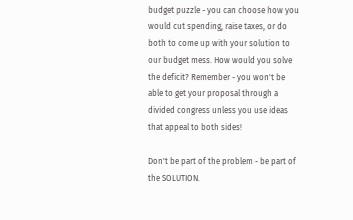budget puzzle - you can choose how you would cut spending, raise taxes, or do both to come up with your solution to our budget mess. How would you solve the deficit? Remember - you won't be able to get your proposal through a divided congress unless you use ideas that appeal to both sides!

Don't be part of the problem - be part of the SOLUTION.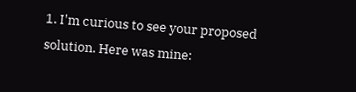1. I'm curious to see your proposed solution. Here was mine: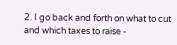2. I go back and forth on what to cut and which taxes to raise -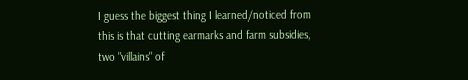I guess the biggest thing I learned/noticed from this is that cutting earmarks and farm subsidies, two "villains" of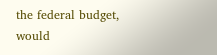the federal budget, would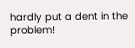hardly put a dent in the problem!